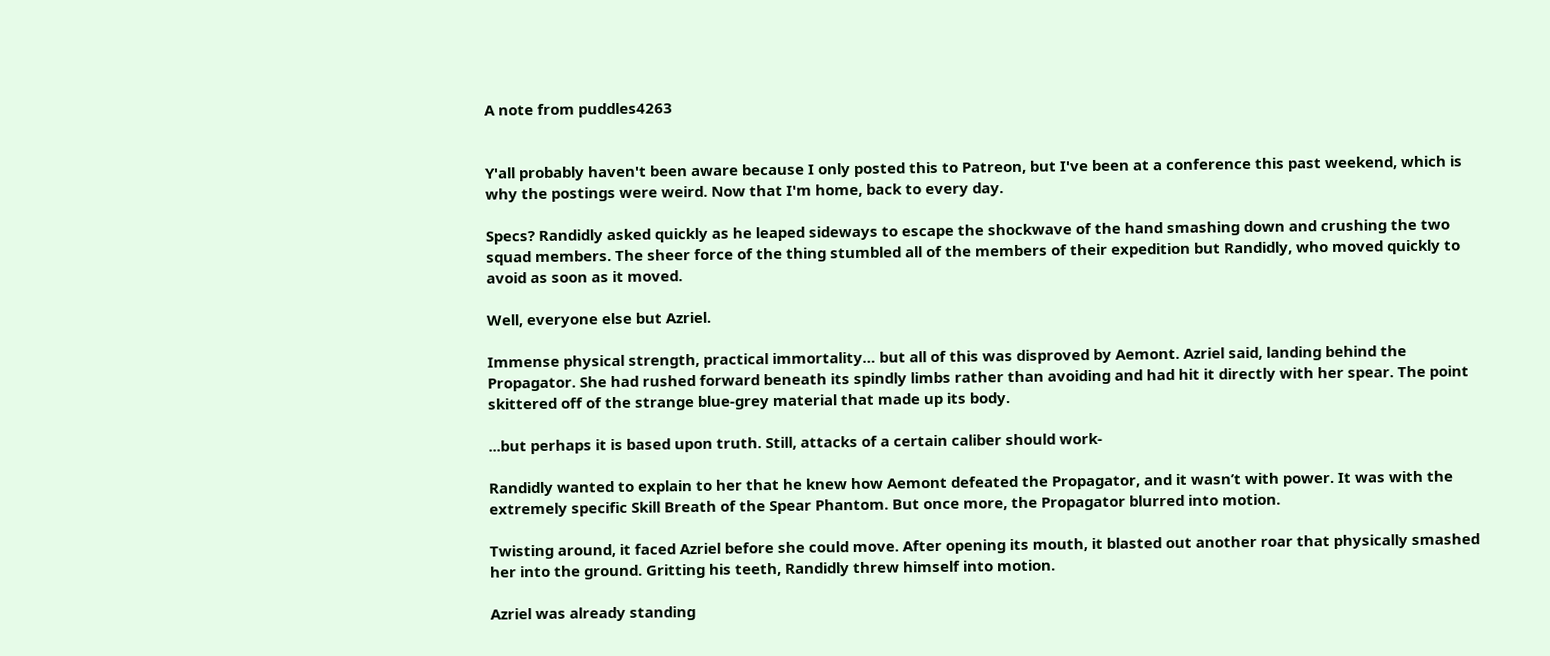A note from puddles4263


Y'all probably haven't been aware because I only posted this to Patreon, but I've been at a conference this past weekend, which is why the postings were weird. Now that I'm home, back to every day.

Specs? Randidly asked quickly as he leaped sideways to escape the shockwave of the hand smashing down and crushing the two squad members. The sheer force of the thing stumbled all of the members of their expedition but Randidly, who moved quickly to avoid as soon as it moved.

Well, everyone else but Azriel.

Immense physical strength, practical immortality… but all of this was disproved by Aemont. Azriel said, landing behind the Propagator. She had rushed forward beneath its spindly limbs rather than avoiding and had hit it directly with her spear. The point skittered off of the strange blue-grey material that made up its body.

...but perhaps it is based upon truth. Still, attacks of a certain caliber should work-

Randidly wanted to explain to her that he knew how Aemont defeated the Propagator, and it wasn’t with power. It was with the extremely specific Skill Breath of the Spear Phantom. But once more, the Propagator blurred into motion.

Twisting around, it faced Azriel before she could move. After opening its mouth, it blasted out another roar that physically smashed her into the ground. Gritting his teeth, Randidly threw himself into motion.

Azriel was already standing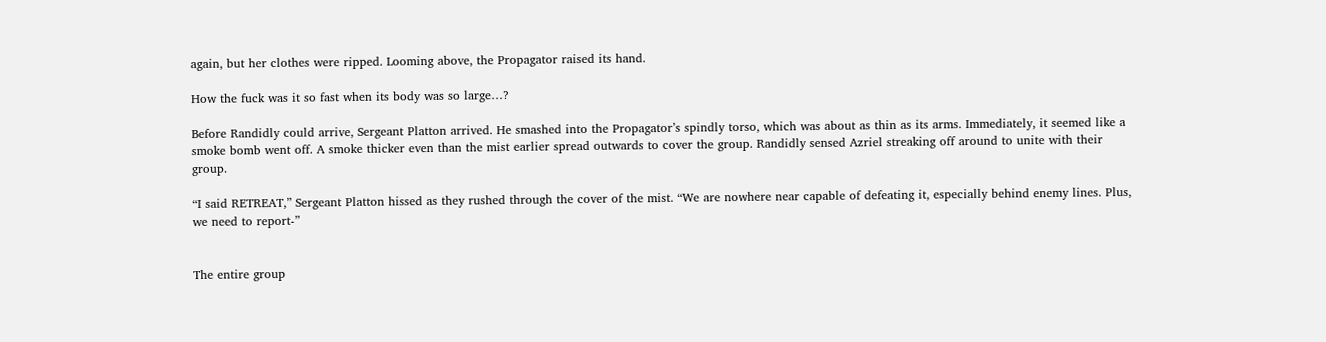again, but her clothes were ripped. Looming above, the Propagator raised its hand.

How the fuck was it so fast when its body was so large…?

Before Randidly could arrive, Sergeant Platton arrived. He smashed into the Propagator’s spindly torso, which was about as thin as its arms. Immediately, it seemed like a smoke bomb went off. A smoke thicker even than the mist earlier spread outwards to cover the group. Randidly sensed Azriel streaking off around to unite with their group.

“I said RETREAT,” Sergeant Platton hissed as they rushed through the cover of the mist. “We are nowhere near capable of defeating it, especially behind enemy lines. Plus, we need to report-”


The entire group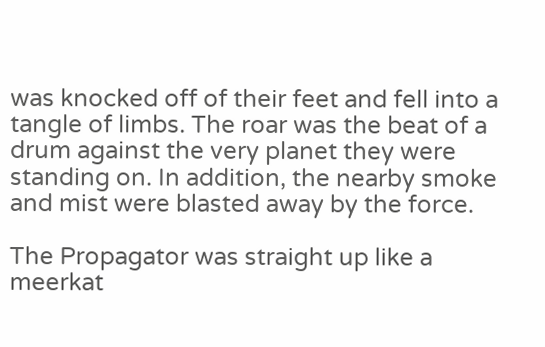was knocked off of their feet and fell into a tangle of limbs. The roar was the beat of a drum against the very planet they were standing on. In addition, the nearby smoke and mist were blasted away by the force.

The Propagator was straight up like a meerkat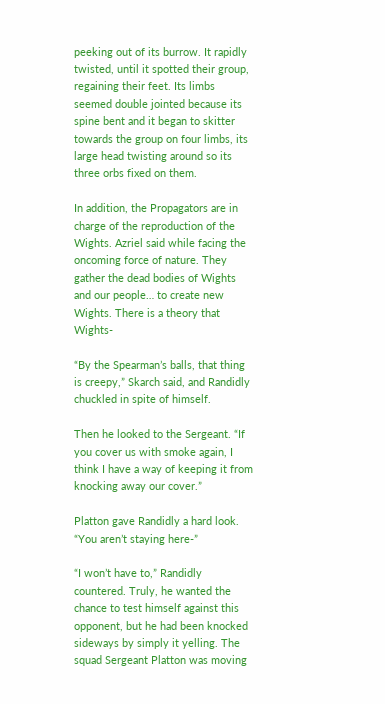peeking out of its burrow. It rapidly twisted, until it spotted their group, regaining their feet. Its limbs seemed double jointed because its spine bent and it began to skitter towards the group on four limbs, its large head twisting around so its three orbs fixed on them.

In addition, the Propagators are in charge of the reproduction of the Wights. Azriel said while facing the oncoming force of nature. They gather the dead bodies of Wights and our people… to create new Wights. There is a theory that Wights-

“By the Spearman’s balls, that thing is creepy,” Skarch said, and Randidly chuckled in spite of himself.

Then he looked to the Sergeant. “If you cover us with smoke again, I think I have a way of keeping it from knocking away our cover.”

Platton gave Randidly a hard look. “You aren’t staying here-”

“I won’t have to,” Randidly countered. Truly, he wanted the chance to test himself against this opponent, but he had been knocked sideways by simply it yelling. The squad Sergeant Platton was moving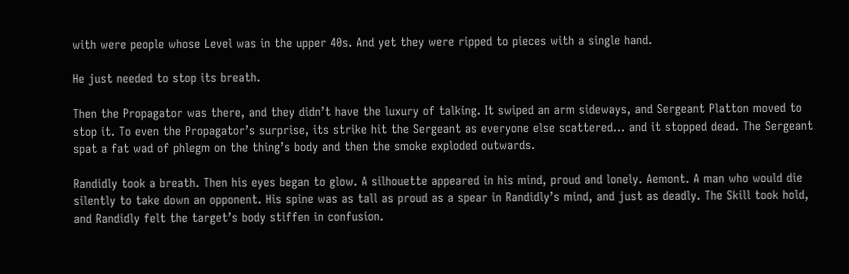with were people whose Level was in the upper 40s. And yet they were ripped to pieces with a single hand.

He just needed to stop its breath.

Then the Propagator was there, and they didn’t have the luxury of talking. It swiped an arm sideways, and Sergeant Platton moved to stop it. To even the Propagator’s surprise, its strike hit the Sergeant as everyone else scattered… and it stopped dead. The Sergeant spat a fat wad of phlegm on the thing’s body and then the smoke exploded outwards.

Randidly took a breath. Then his eyes began to glow. A silhouette appeared in his mind, proud and lonely. Aemont. A man who would die silently to take down an opponent. His spine was as tall as proud as a spear in Randidly’s mind, and just as deadly. The Skill took hold, and Randidly felt the target’s body stiffen in confusion.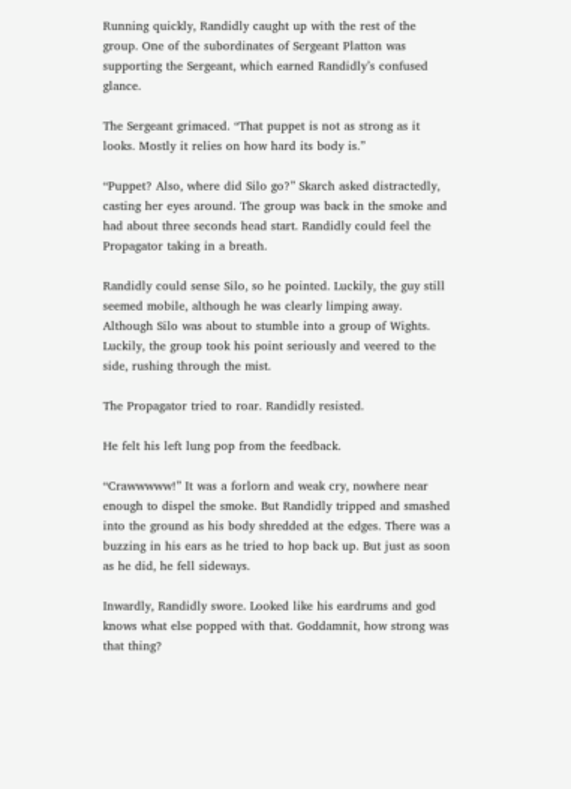Running quickly, Randidly caught up with the rest of the group. One of the subordinates of Sergeant Platton was supporting the Sergeant, which earned Randidly’s confused glance.

The Sergeant grimaced. “That puppet is not as strong as it looks. Mostly it relies on how hard its body is.”

“Puppet? Also, where did Silo go?” Skarch asked distractedly, casting her eyes around. The group was back in the smoke and had about three seconds head start. Randidly could feel the Propagator taking in a breath.

Randidly could sense Silo, so he pointed. Luckily, the guy still seemed mobile, although he was clearly limping away. Although Silo was about to stumble into a group of Wights. Luckily, the group took his point seriously and veered to the side, rushing through the mist.

The Propagator tried to roar. Randidly resisted.

He felt his left lung pop from the feedback.

“Crawwwww!” It was a forlorn and weak cry, nowhere near enough to dispel the smoke. But Randidly tripped and smashed into the ground as his body shredded at the edges. There was a buzzing in his ears as he tried to hop back up. But just as soon as he did, he fell sideways.

Inwardly, Randidly swore. Looked like his eardrums and god knows what else popped with that. Goddamnit, how strong was that thing?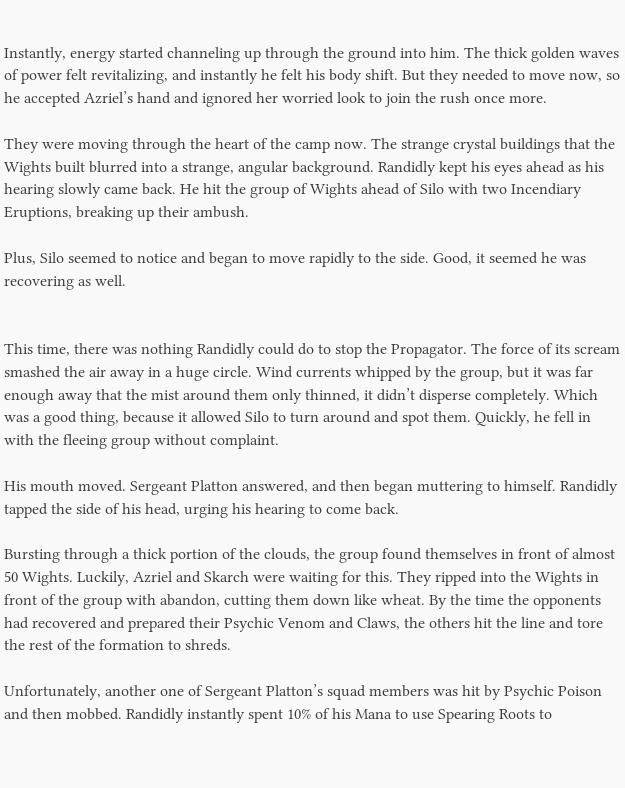Instantly, energy started channeling up through the ground into him. The thick golden waves of power felt revitalizing, and instantly he felt his body shift. But they needed to move now, so he accepted Azriel’s hand and ignored her worried look to join the rush once more.

They were moving through the heart of the camp now. The strange crystal buildings that the Wights built blurred into a strange, angular background. Randidly kept his eyes ahead as his hearing slowly came back. He hit the group of Wights ahead of Silo with two Incendiary Eruptions, breaking up their ambush.

Plus, Silo seemed to notice and began to move rapidly to the side. Good, it seemed he was recovering as well.


This time, there was nothing Randidly could do to stop the Propagator. The force of its scream smashed the air away in a huge circle. Wind currents whipped by the group, but it was far enough away that the mist around them only thinned, it didn’t disperse completely. Which was a good thing, because it allowed Silo to turn around and spot them. Quickly, he fell in with the fleeing group without complaint.

His mouth moved. Sergeant Platton answered, and then began muttering to himself. Randidly tapped the side of his head, urging his hearing to come back.

Bursting through a thick portion of the clouds, the group found themselves in front of almost 50 Wights. Luckily, Azriel and Skarch were waiting for this. They ripped into the Wights in front of the group with abandon, cutting them down like wheat. By the time the opponents had recovered and prepared their Psychic Venom and Claws, the others hit the line and tore the rest of the formation to shreds.

Unfortunately, another one of Sergeant Platton’s squad members was hit by Psychic Poison and then mobbed. Randidly instantly spent 10% of his Mana to use Spearing Roots to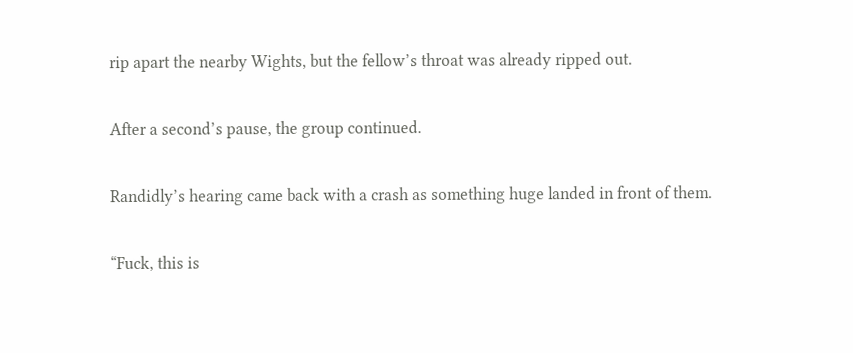rip apart the nearby Wights, but the fellow’s throat was already ripped out.

After a second’s pause, the group continued.

Randidly’s hearing came back with a crash as something huge landed in front of them.

“Fuck, this is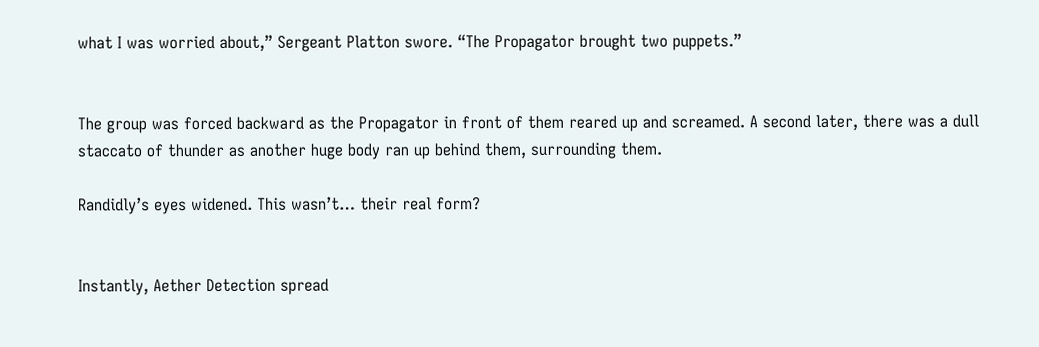what I was worried about,” Sergeant Platton swore. “The Propagator brought two puppets.”


The group was forced backward as the Propagator in front of them reared up and screamed. A second later, there was a dull staccato of thunder as another huge body ran up behind them, surrounding them.

Randidly’s eyes widened. This wasn’t… their real form?


Instantly, Aether Detection spread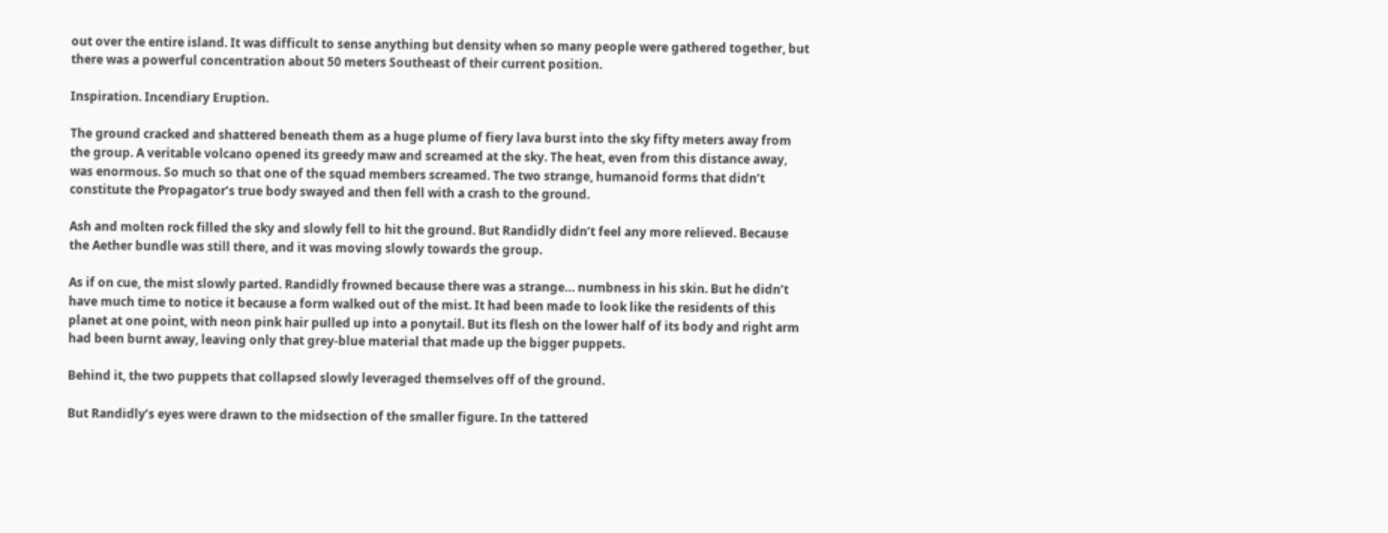out over the entire island. It was difficult to sense anything but density when so many people were gathered together, but there was a powerful concentration about 50 meters Southeast of their current position.

Inspiration. Incendiary Eruption.

The ground cracked and shattered beneath them as a huge plume of fiery lava burst into the sky fifty meters away from the group. A veritable volcano opened its greedy maw and screamed at the sky. The heat, even from this distance away, was enormous. So much so that one of the squad members screamed. The two strange, humanoid forms that didn’t constitute the Propagator’s true body swayed and then fell with a crash to the ground.

Ash and molten rock filled the sky and slowly fell to hit the ground. But Randidly didn’t feel any more relieved. Because the Aether bundle was still there, and it was moving slowly towards the group.

As if on cue, the mist slowly parted. Randidly frowned because there was a strange… numbness in his skin. But he didn’t have much time to notice it because a form walked out of the mist. It had been made to look like the residents of this planet at one point, with neon pink hair pulled up into a ponytail. But its flesh on the lower half of its body and right arm had been burnt away, leaving only that grey-blue material that made up the bigger puppets.

Behind it, the two puppets that collapsed slowly leveraged themselves off of the ground.

But Randidly’s eyes were drawn to the midsection of the smaller figure. In the tattered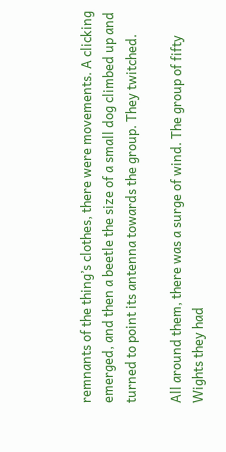remnants of the thing’s clothes, there were movements. A clicking emerged, and then a beetle the size of a small dog climbed up and turned to point its antenna towards the group. They twitched.

All around them, there was a surge of wind. The group of fifty Wights they had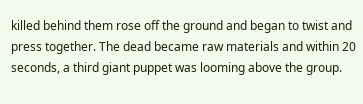killed behind them rose off the ground and began to twist and press together. The dead became raw materials and within 20 seconds, a third giant puppet was looming above the group.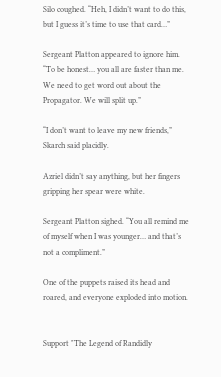Silo coughed. “Heh, I didn’t want to do this, but I guess it’s time to use that card…”

Sergeant Platton appeared to ignore him. “To be honest… you all are faster than me. We need to get word out about the Propagator. We will split up.”

“I don’t want to leave my new friends,” Skarch said placidly.

Azriel didn’t say anything, but her fingers gripping her spear were white.

Sergeant Platton sighed. “You all remind me of myself when I was younger… and that’s not a compliment.”

One of the puppets raised its head and roared, and everyone exploded into motion.


Support "The Legend of Randidly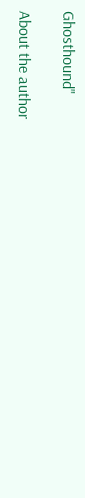Ghosthound"

About the author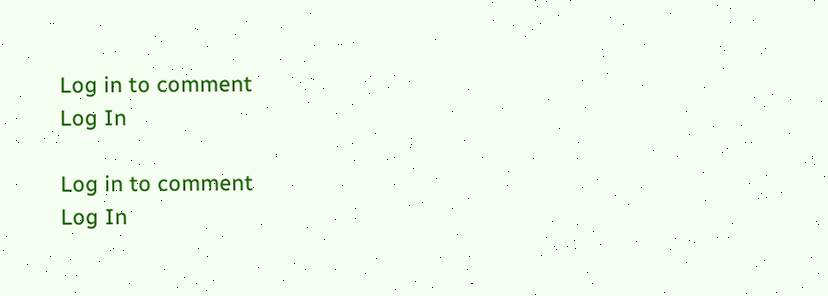Log in to comment
Log In

Log in to comment
Log In